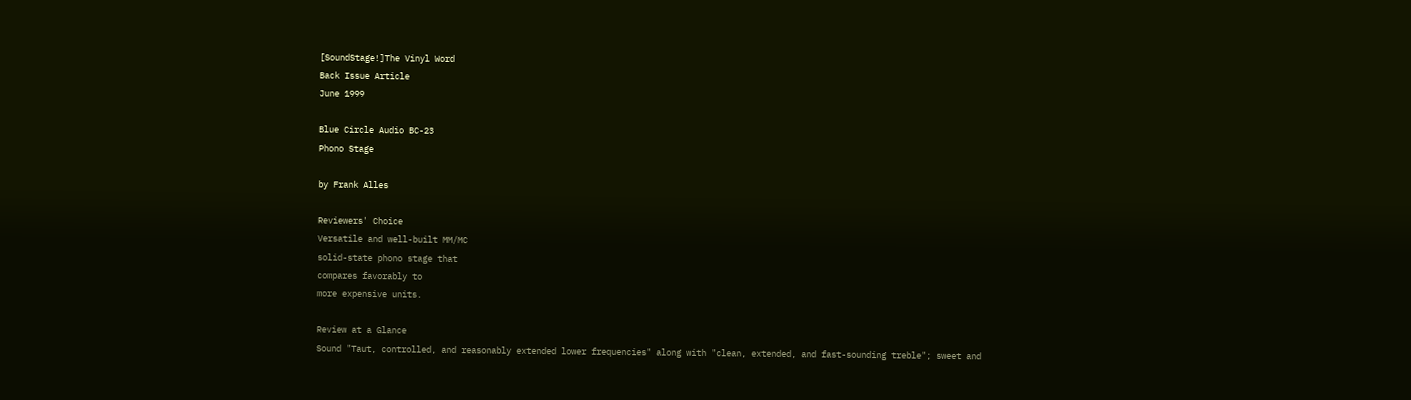[SoundStage!]The Vinyl Word
Back Issue Article
June 1999

Blue Circle Audio BC-23
Phono Stage

by Frank Alles

Reviewers' Choice
Versatile and well-built MM/MC
solid-state phono stage that
compares favorably to
more expensive units.

Review at a Glance
Sound "Taut, controlled, and reasonably extended lower frequencies" along with "clean, extended, and fast-sounding treble"; sweet and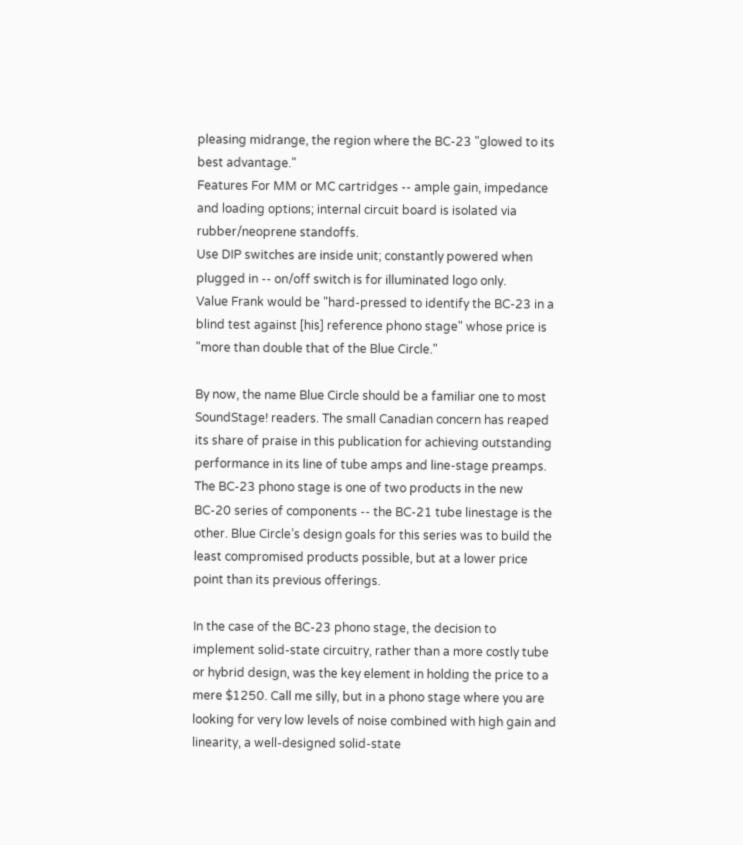pleasing midrange, the region where the BC-23 "glowed to its best advantage."
Features For MM or MC cartridges -- ample gain, impedance and loading options; internal circuit board is isolated via rubber/neoprene standoffs.
Use DIP switches are inside unit; constantly powered when plugged in -- on/off switch is for illuminated logo only.
Value Frank would be "hard-pressed to identify the BC-23 in a blind test against [his] reference phono stage" whose price is "more than double that of the Blue Circle."

By now, the name Blue Circle should be a familiar one to most SoundStage! readers. The small Canadian concern has reaped its share of praise in this publication for achieving outstanding performance in its line of tube amps and line-stage preamps. The BC-23 phono stage is one of two products in the new BC-20 series of components -- the BC-21 tube linestage is the other. Blue Circle’s design goals for this series was to build the least compromised products possible, but at a lower price point than its previous offerings.

In the case of the BC-23 phono stage, the decision to implement solid-state circuitry, rather than a more costly tube or hybrid design, was the key element in holding the price to a mere $1250. Call me silly, but in a phono stage where you are looking for very low levels of noise combined with high gain and linearity, a well-designed solid-state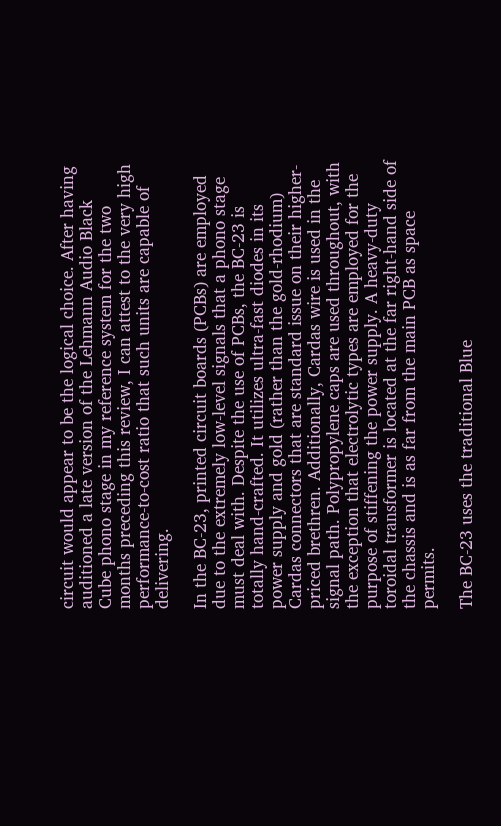circuit would appear to be the logical choice. After having auditioned a late version of the Lehmann Audio Black Cube phono stage in my reference system for the two months preceding this review, I can attest to the very high performance-to-cost ratio that such units are capable of delivering.

In the BC-23, printed circuit boards (PCBs) are employed due to the extremely low-level signals that a phono stage must deal with. Despite the use of PCBs, the BC-23 is totally hand-crafted. It utilizes ultra-fast diodes in its power supply and gold (rather than the gold-rhodium) Cardas connectors that are standard issue on their higher-priced brethren. Additionally, Cardas wire is used in the signal path. Polypropylene caps are used throughout, with the exception that electrolytic types are employed for the purpose of stiffening the power supply. A heavy-duty toroidal transformer is located at the far right-hand side of the chassis and is as far from the main PCB as space permits.

The BC-23 uses the traditional Blue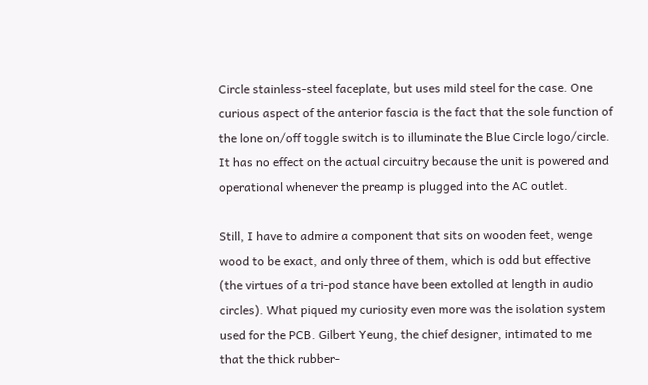Circle stainless-steel faceplate, but uses mild steel for the case. One curious aspect of the anterior fascia is the fact that the sole function of the lone on/off toggle switch is to illuminate the Blue Circle logo/circle. It has no effect on the actual circuitry because the unit is powered and operational whenever the preamp is plugged into the AC outlet.

Still, I have to admire a component that sits on wooden feet, wenge wood to be exact, and only three of them, which is odd but effective (the virtues of a tri-pod stance have been extolled at length in audio circles). What piqued my curiosity even more was the isolation system used for the PCB. Gilbert Yeung, the chief designer, intimated to me that the thick rubber-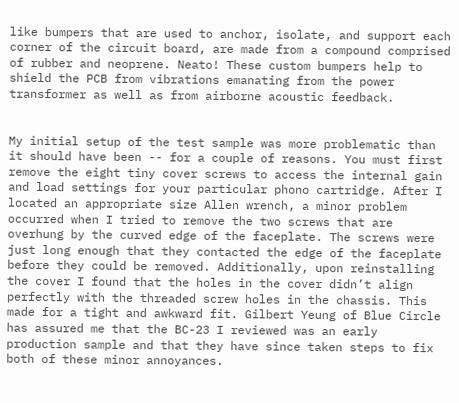like bumpers that are used to anchor, isolate, and support each corner of the circuit board, are made from a compound comprised of rubber and neoprene. Neato! These custom bumpers help to shield the PCB from vibrations emanating from the power transformer as well as from airborne acoustic feedback.


My initial setup of the test sample was more problematic than it should have been -- for a couple of reasons. You must first remove the eight tiny cover screws to access the internal gain and load settings for your particular phono cartridge. After I located an appropriate size Allen wrench, a minor problem occurred when I tried to remove the two screws that are overhung by the curved edge of the faceplate. The screws were just long enough that they contacted the edge of the faceplate before they could be removed. Additionally, upon reinstalling the cover I found that the holes in the cover didn’t align perfectly with the threaded screw holes in the chassis. This made for a tight and awkward fit. Gilbert Yeung of Blue Circle has assured me that the BC-23 I reviewed was an early production sample and that they have since taken steps to fix both of these minor annoyances.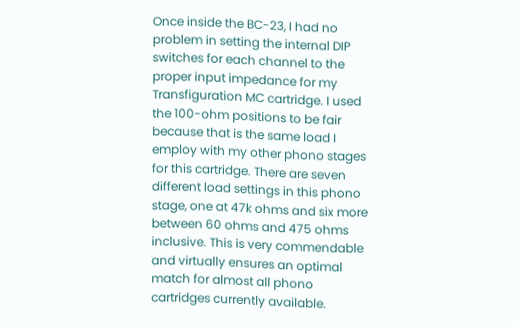Once inside the BC-23, I had no problem in setting the internal DIP switches for each channel to the proper input impedance for my Transfiguration MC cartridge. I used the 100-ohm positions to be fair because that is the same load I employ with my other phono stages for this cartridge. There are seven different load settings in this phono stage, one at 47k ohms and six more between 60 ohms and 475 ohms inclusive. This is very commendable and virtually ensures an optimal match for almost all phono cartridges currently available.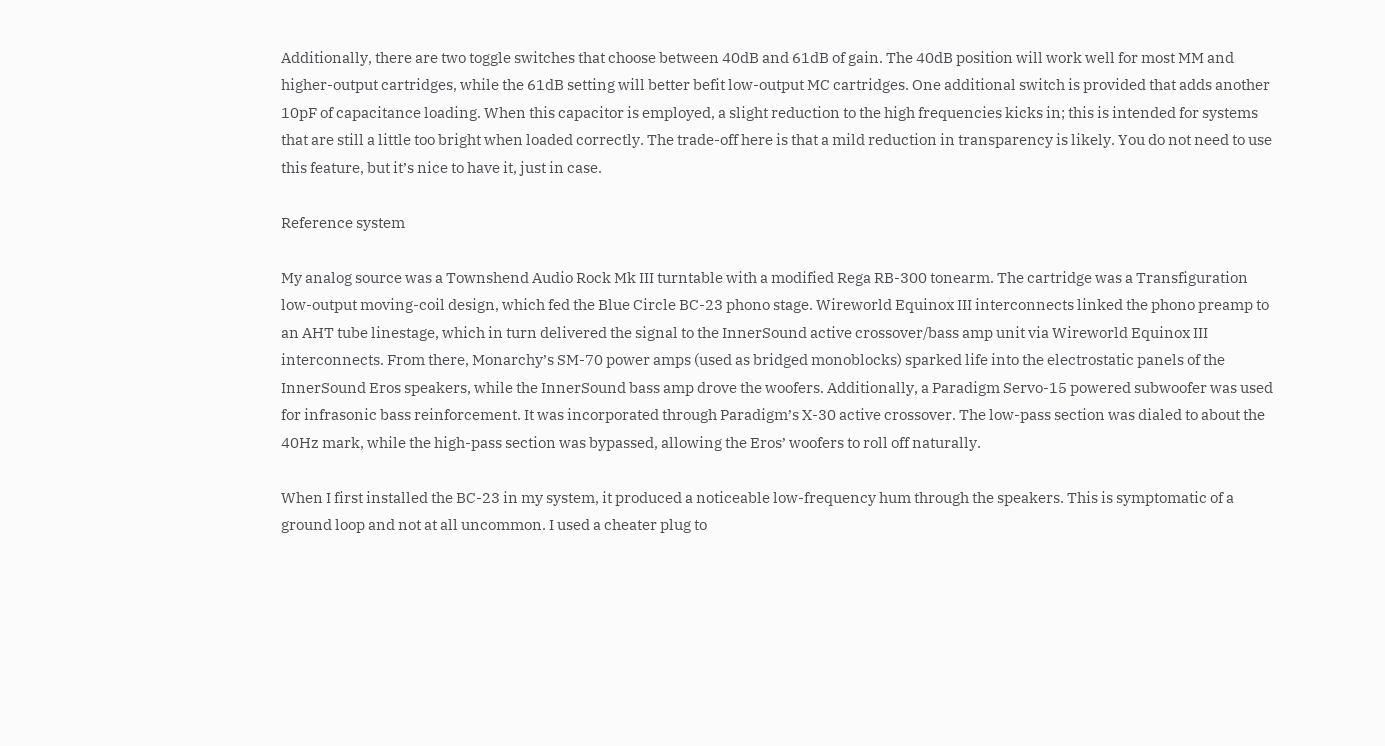Additionally, there are two toggle switches that choose between 40dB and 61dB of gain. The 40dB position will work well for most MM and higher-output cartridges, while the 61dB setting will better befit low-output MC cartridges. One additional switch is provided that adds another 10pF of capacitance loading. When this capacitor is employed, a slight reduction to the high frequencies kicks in; this is intended for systems that are still a little too bright when loaded correctly. The trade-off here is that a mild reduction in transparency is likely. You do not need to use this feature, but it’s nice to have it, just in case.

Reference system

My analog source was a Townshend Audio Rock Mk III turntable with a modified Rega RB-300 tonearm. The cartridge was a Transfiguration low-output moving-coil design, which fed the Blue Circle BC-23 phono stage. Wireworld Equinox III interconnects linked the phono preamp to an AHT tube linestage, which in turn delivered the signal to the InnerSound active crossover/bass amp unit via Wireworld Equinox III interconnects. From there, Monarchy’s SM-70 power amps (used as bridged monoblocks) sparked life into the electrostatic panels of the InnerSound Eros speakers, while the InnerSound bass amp drove the woofers. Additionally, a Paradigm Servo-15 powered subwoofer was used for infrasonic bass reinforcement. It was incorporated through Paradigm’s X-30 active crossover. The low-pass section was dialed to about the 40Hz mark, while the high-pass section was bypassed, allowing the Eros’ woofers to roll off naturally.

When I first installed the BC-23 in my system, it produced a noticeable low-frequency hum through the speakers. This is symptomatic of a ground loop and not at all uncommon. I used a cheater plug to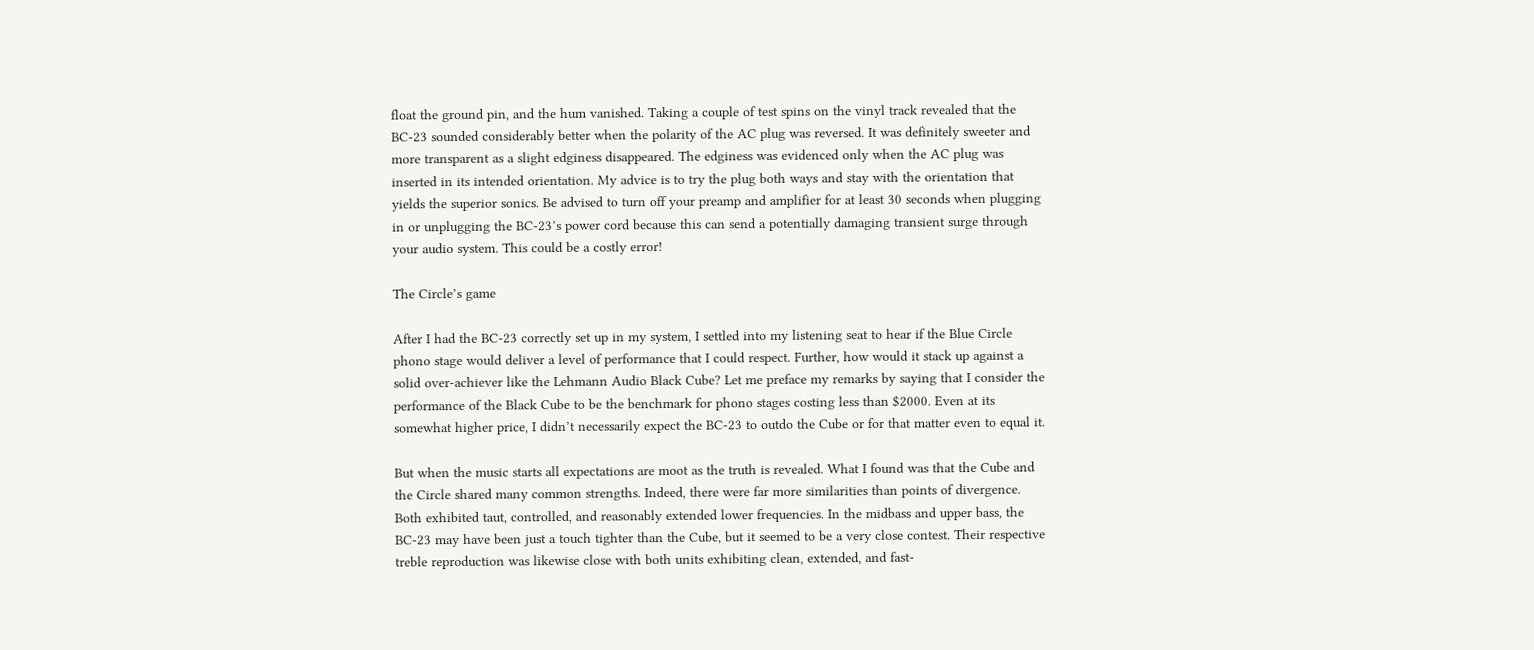float the ground pin, and the hum vanished. Taking a couple of test spins on the vinyl track revealed that the BC-23 sounded considerably better when the polarity of the AC plug was reversed. It was definitely sweeter and more transparent as a slight edginess disappeared. The edginess was evidenced only when the AC plug was inserted in its intended orientation. My advice is to try the plug both ways and stay with the orientation that yields the superior sonics. Be advised to turn off your preamp and amplifier for at least 30 seconds when plugging in or unplugging the BC-23’s power cord because this can send a potentially damaging transient surge through your audio system. This could be a costly error!

The Circle’s game

After I had the BC-23 correctly set up in my system, I settled into my listening seat to hear if the Blue Circle phono stage would deliver a level of performance that I could respect. Further, how would it stack up against a solid over-achiever like the Lehmann Audio Black Cube? Let me preface my remarks by saying that I consider the performance of the Black Cube to be the benchmark for phono stages costing less than $2000. Even at its somewhat higher price, I didn’t necessarily expect the BC-23 to outdo the Cube or for that matter even to equal it.

But when the music starts all expectations are moot as the truth is revealed. What I found was that the Cube and the Circle shared many common strengths. Indeed, there were far more similarities than points of divergence. Both exhibited taut, controlled, and reasonably extended lower frequencies. In the midbass and upper bass, the BC-23 may have been just a touch tighter than the Cube, but it seemed to be a very close contest. Their respective treble reproduction was likewise close with both units exhibiting clean, extended, and fast-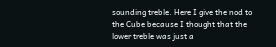sounding treble. Here I give the nod to the Cube because I thought that the lower treble was just a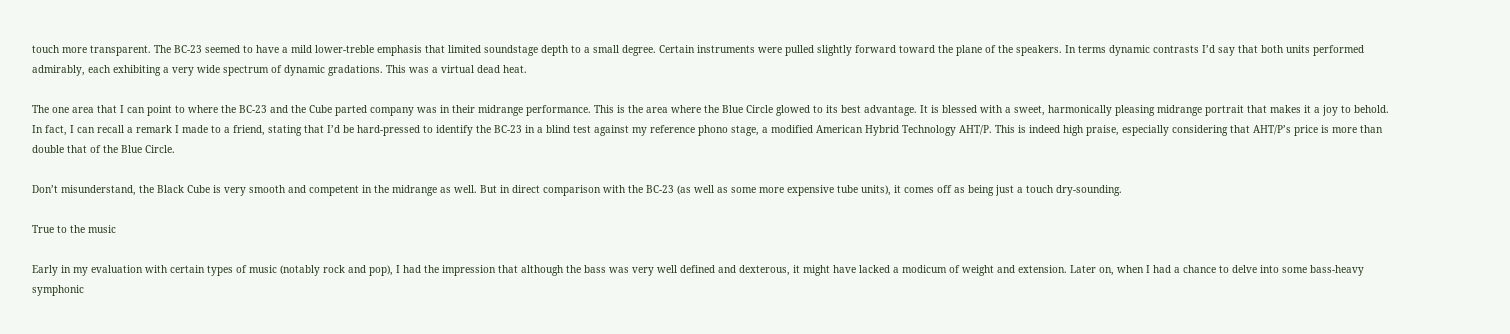touch more transparent. The BC-23 seemed to have a mild lower-treble emphasis that limited soundstage depth to a small degree. Certain instruments were pulled slightly forward toward the plane of the speakers. In terms dynamic contrasts I’d say that both units performed admirably, each exhibiting a very wide spectrum of dynamic gradations. This was a virtual dead heat.

The one area that I can point to where the BC-23 and the Cube parted company was in their midrange performance. This is the area where the Blue Circle glowed to its best advantage. It is blessed with a sweet, harmonically pleasing midrange portrait that makes it a joy to behold. In fact, I can recall a remark I made to a friend, stating that I’d be hard-pressed to identify the BC-23 in a blind test against my reference phono stage, a modified American Hybrid Technology AHT/P. This is indeed high praise, especially considering that AHT/P’s price is more than double that of the Blue Circle.

Don’t misunderstand, the Black Cube is very smooth and competent in the midrange as well. But in direct comparison with the BC-23 (as well as some more expensive tube units), it comes off as being just a touch dry-sounding.

True to the music

Early in my evaluation with certain types of music (notably rock and pop), I had the impression that although the bass was very well defined and dexterous, it might have lacked a modicum of weight and extension. Later on, when I had a chance to delve into some bass-heavy symphonic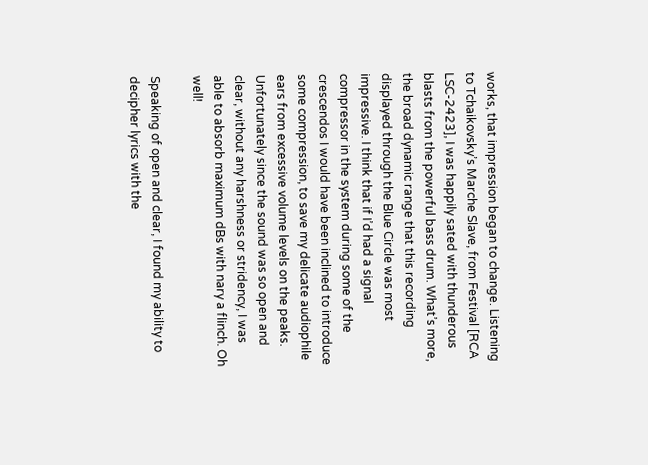works, that impression began to change. Listening to Tchaikovsky’s Marche Slave, from Festival [RCA LSC-2423], I was happily sated with thunderous blasts from the powerful bass drum. What’s more, the broad dynamic range that this recording displayed through the Blue Circle was most impressive. I think that if I’d had a signal compressor in the system during some of the crescendos I would have been inclined to introduce some compression, to save my delicate audiophile ears from excessive volume levels on the peaks. Unfortunately since the sound was so open and clear, without any harshness or stridency, I was able to absorb maximum dBs with nary a flinch. Oh well!

Speaking of open and clear, I found my ability to decipher lyrics with the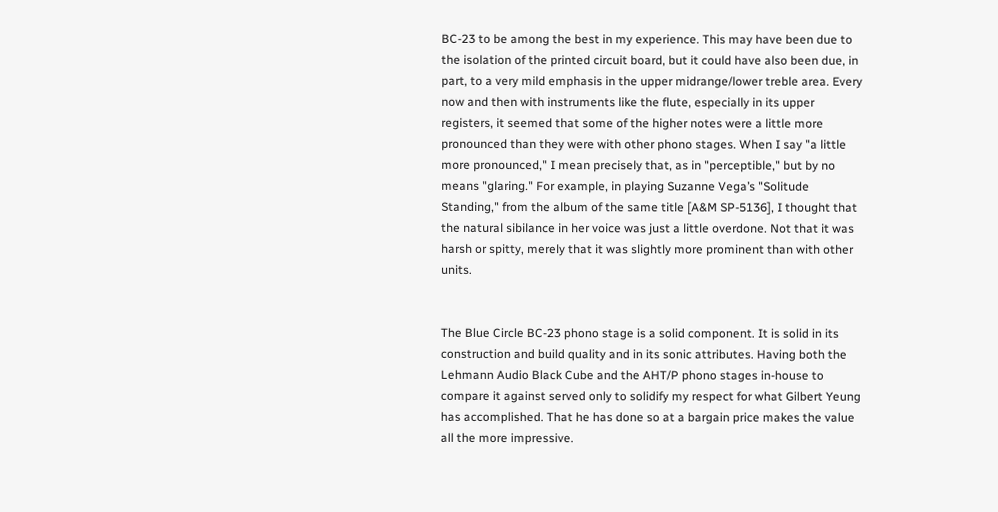BC-23 to be among the best in my experience. This may have been due to the isolation of the printed circuit board, but it could have also been due, in part, to a very mild emphasis in the upper midrange/lower treble area. Every now and then with instruments like the flute, especially in its upper registers, it seemed that some of the higher notes were a little more pronounced than they were with other phono stages. When I say "a little more pronounced," I mean precisely that, as in "perceptible," but by no means "glaring." For example, in playing Suzanne Vega’s "Solitude Standing," from the album of the same title [A&M SP-5136], I thought that the natural sibilance in her voice was just a little overdone. Not that it was harsh or spitty, merely that it was slightly more prominent than with other units.


The Blue Circle BC-23 phono stage is a solid component. It is solid in its construction and build quality and in its sonic attributes. Having both the Lehmann Audio Black Cube and the AHT/P phono stages in-house to compare it against served only to solidify my respect for what Gilbert Yeung has accomplished. That he has done so at a bargain price makes the value all the more impressive.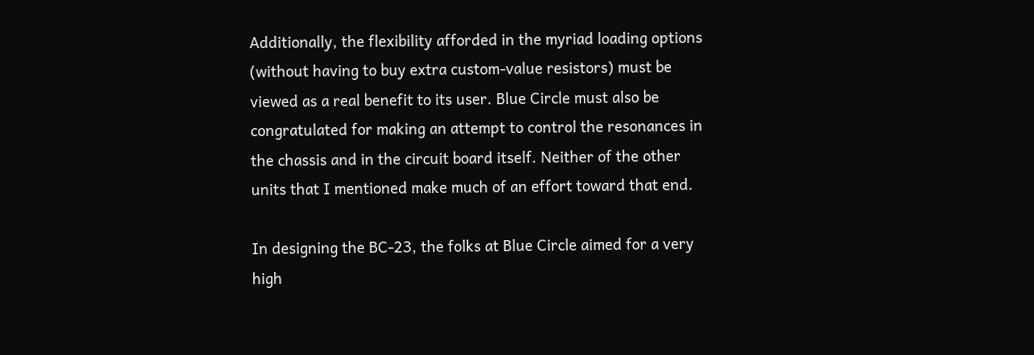Additionally, the flexibility afforded in the myriad loading options (without having to buy extra custom-value resistors) must be viewed as a real benefit to its user. Blue Circle must also be congratulated for making an attempt to control the resonances in the chassis and in the circuit board itself. Neither of the other units that I mentioned make much of an effort toward that end.

In designing the BC-23, the folks at Blue Circle aimed for a very high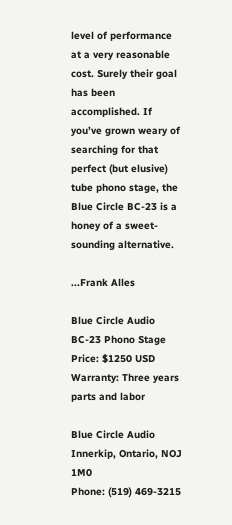level of performance at a very reasonable cost. Surely their goal has been accomplished. If you’ve grown weary of searching for that perfect (but elusive) tube phono stage, the Blue Circle BC-23 is a honey of a sweet-sounding alternative.

...Frank Alles

Blue Circle Audio BC-23 Phono Stage
Price: $1250 USD
Warranty: Three years parts and labor

Blue Circle Audio
Innerkip, Ontario, NOJ 1M0
Phone: (519) 469-3215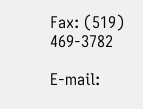Fax: (519) 469-3782

E-mail: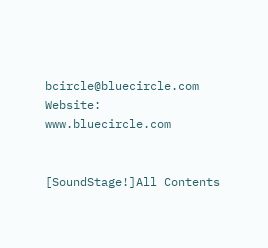bcircle@bluecircle.com
Website: www.bluecircle.com


[SoundStage!]All Contents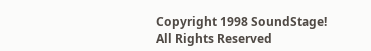Copyright 1998 SoundStage!
All Rights Reserved